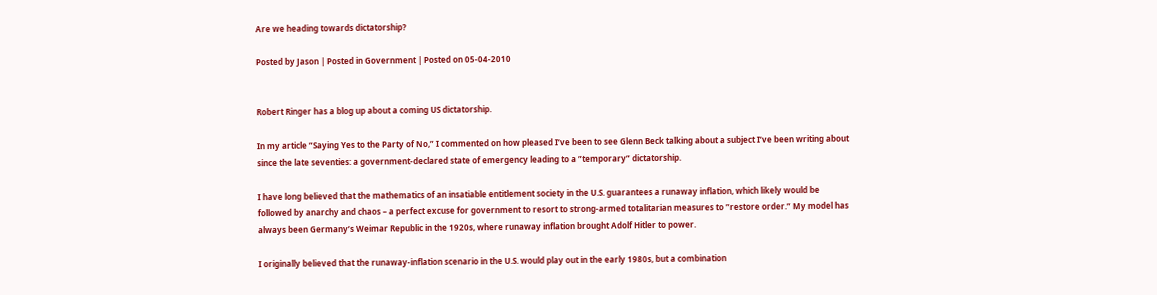Are we heading towards dictatorship?

Posted by Jason | Posted in Government | Posted on 05-04-2010


Robert Ringer has a blog up about a coming US dictatorship.

In my article ”Saying Yes to the Party of No,” I commented on how pleased I’ve been to see Glenn Beck talking about a subject I’ve been writing about since the late seventies: a government-declared state of emergency leading to a ”temporary” dictatorship.

I have long believed that the mathematics of an insatiable entitlement society in the U.S. guarantees a runaway inflation, which likely would be followed by anarchy and chaos – a perfect excuse for government to resort to strong-armed totalitarian measures to ”restore order.” My model has always been Germany’s Weimar Republic in the 1920s, where runaway inflation brought Adolf Hitler to power.

I originally believed that the runaway-inflation scenario in the U.S. would play out in the early 1980s, but a combination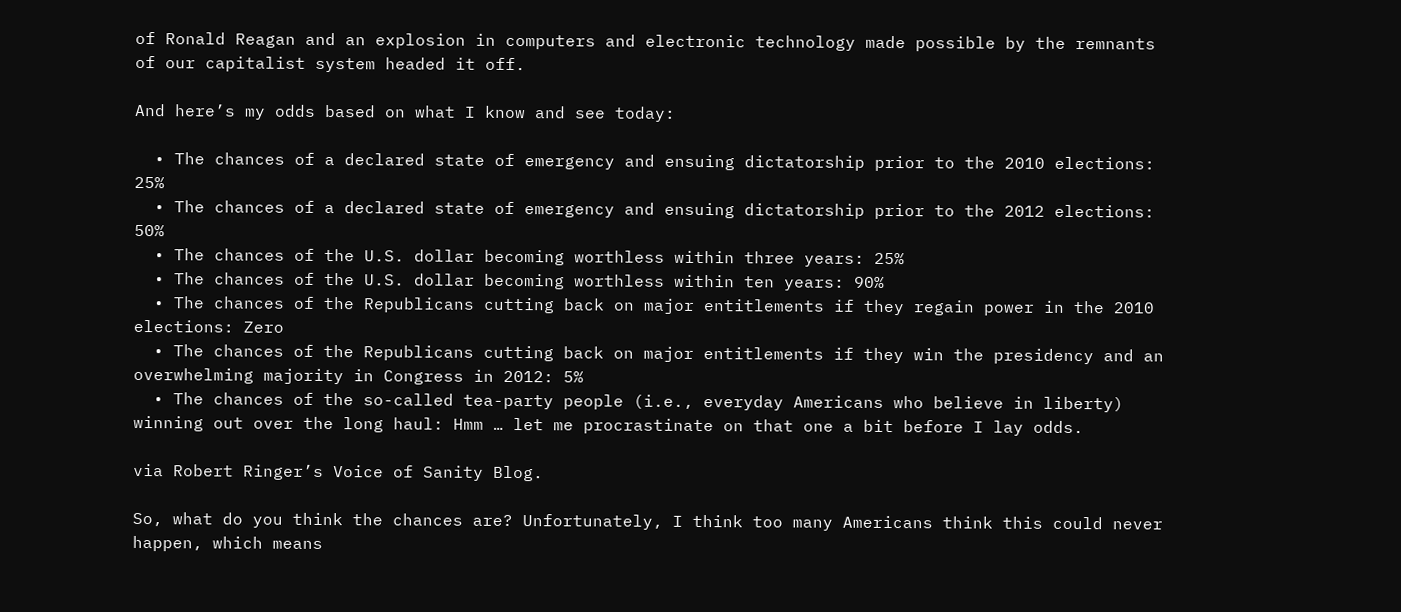of Ronald Reagan and an explosion in computers and electronic technology made possible by the remnants of our capitalist system headed it off.

And here’s my odds based on what I know and see today:

  • The chances of a declared state of emergency and ensuing dictatorship prior to the 2010 elections: 25%
  • The chances of a declared state of emergency and ensuing dictatorship prior to the 2012 elections: 50%
  • The chances of the U.S. dollar becoming worthless within three years: 25%
  • The chances of the U.S. dollar becoming worthless within ten years: 90%
  • The chances of the Republicans cutting back on major entitlements if they regain power in the 2010 elections: Zero
  • The chances of the Republicans cutting back on major entitlements if they win the presidency and an overwhelming majority in Congress in 2012: 5%
  • The chances of the so-called tea-party people (i.e., everyday Americans who believe in liberty) winning out over the long haul: Hmm … let me procrastinate on that one a bit before I lay odds.

via Robert Ringer’s Voice of Sanity Blog.

So, what do you think the chances are? Unfortunately, I think too many Americans think this could never happen, which means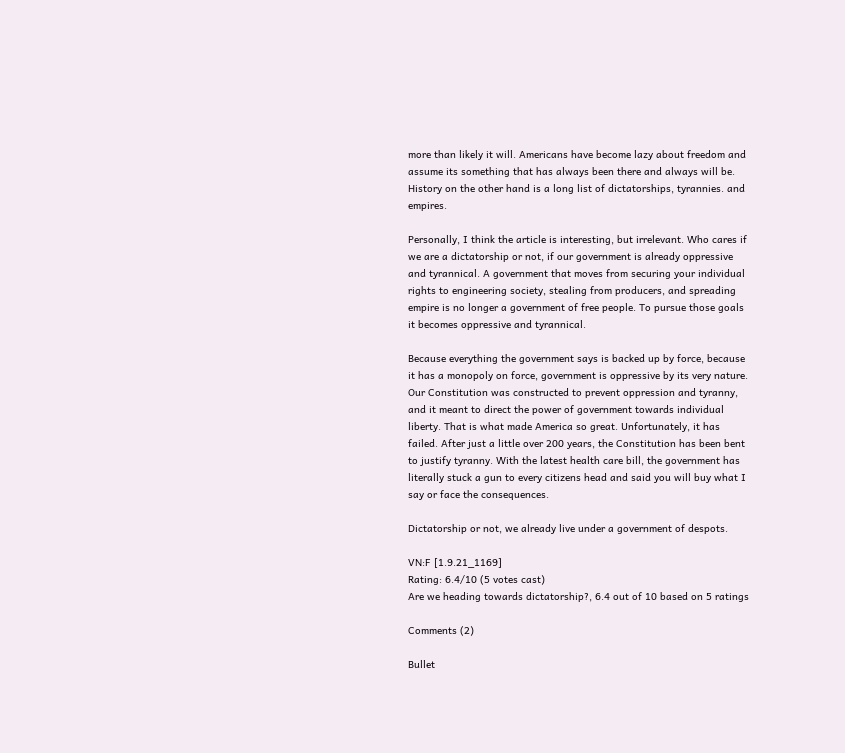more than likely it will. Americans have become lazy about freedom and assume its something that has always been there and always will be. History on the other hand is a long list of dictatorships, tyrannies. and empires.

Personally, I think the article is interesting, but irrelevant. Who cares if we are a dictatorship or not, if our government is already oppressive and tyrannical. A government that moves from securing your individual rights to engineering society, stealing from producers, and spreading empire is no longer a government of free people. To pursue those goals it becomes oppressive and tyrannical.

Because everything the government says is backed up by force, because it has a monopoly on force, government is oppressive by its very nature. Our Constitution was constructed to prevent oppression and tyranny, and it meant to direct the power of government towards individual liberty. That is what made America so great. Unfortunately, it has failed. After just a little over 200 years, the Constitution has been bent to justify tyranny. With the latest health care bill, the government has literally stuck a gun to every citizens head and said you will buy what I say or face the consequences.

Dictatorship or not, we already live under a government of despots.

VN:F [1.9.21_1169]
Rating: 6.4/10 (5 votes cast)
Are we heading towards dictatorship?, 6.4 out of 10 based on 5 ratings

Comments (2)

Bullet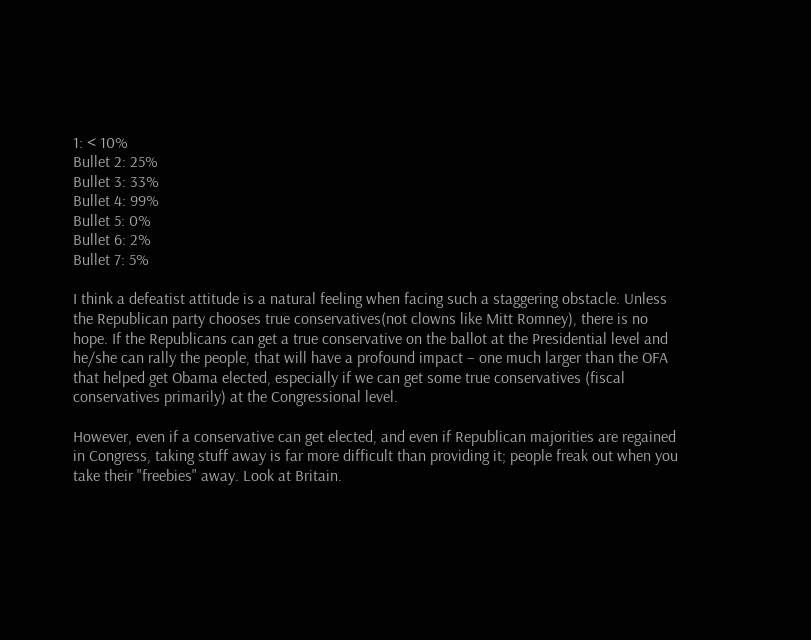1: < 10%
Bullet 2: 25%
Bullet 3: 33%
Bullet 4: 99%
Bullet 5: 0%
Bullet 6: 2%
Bullet 7: 5%

I think a defeatist attitude is a natural feeling when facing such a staggering obstacle. Unless the Republican party chooses true conservatives(not clowns like Mitt Romney), there is no hope. If the Republicans can get a true conservative on the ballot at the Presidential level and he/she can rally the people, that will have a profound impact – one much larger than the OFA that helped get Obama elected, especially if we can get some true conservatives (fiscal conservatives primarily) at the Congressional level.

However, even if a conservative can get elected, and even if Republican majorities are regained in Congress, taking stuff away is far more difficult than providing it; people freak out when you take their "freebies" away. Look at Britain.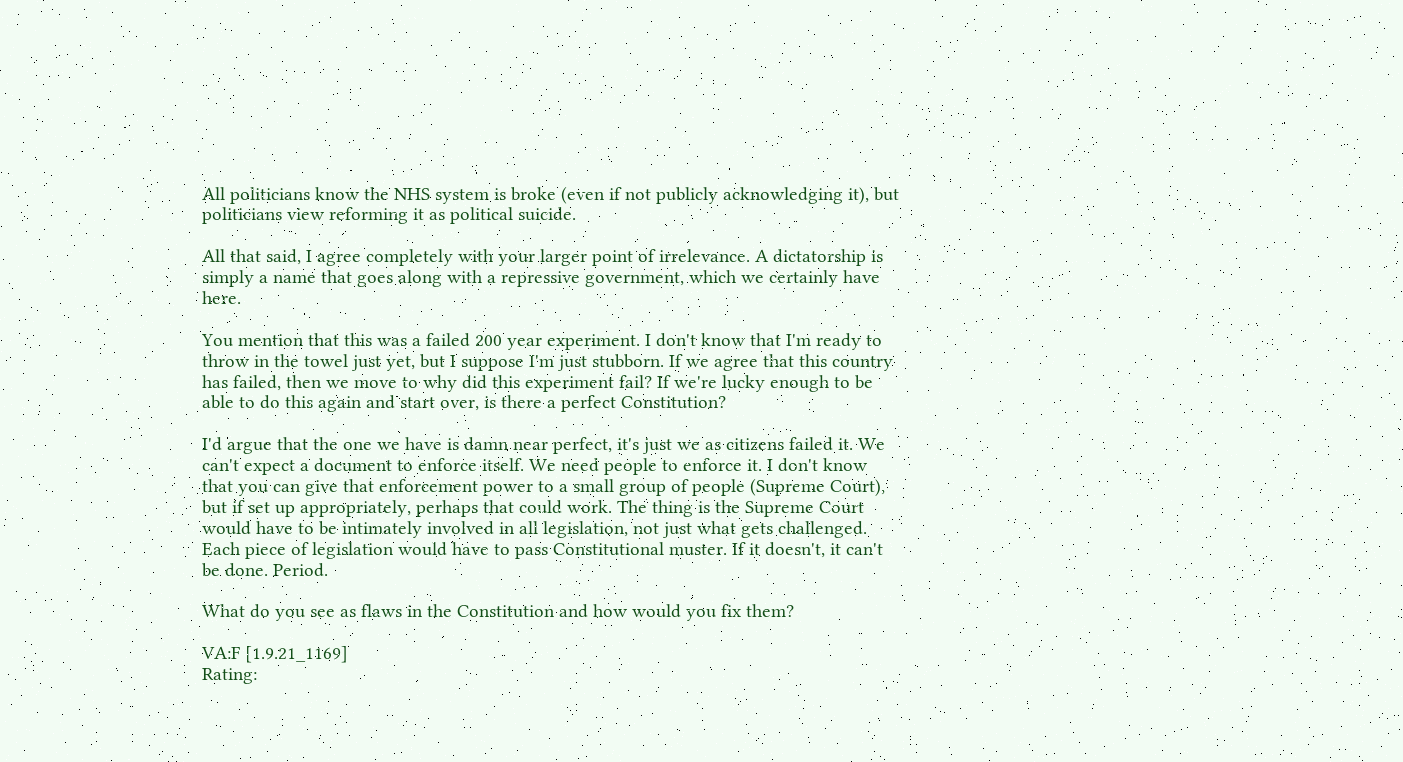All politicians know the NHS system is broke (even if not publicly acknowledging it), but politicians view reforming it as political suicide.

All that said, I agree completely with your larger point of irrelevance. A dictatorship is simply a name that goes along with a repressive government, which we certainly have here.

You mention that this was a failed 200 year experiment. I don't know that I'm ready to throw in the towel just yet, but I suppose I'm just stubborn. If we agree that this country has failed, then we move to why did this experiment fail? If we're lucky enough to be able to do this again and start over, is there a perfect Constitution?

I'd argue that the one we have is damn near perfect, it's just we as citizens failed it. We can't expect a document to enforce itself. We need people to enforce it. I don't know that you can give that enforcement power to a small group of people (Supreme Court), but if set up appropriately, perhaps that could work. The thing is the Supreme Court would have to be intimately involved in all legislation, not just what gets challenged. Each piece of legislation would have to pass Constitutional muster. If it doesn't, it can't be done. Period.

What do you see as flaws in the Constitution and how would you fix them?

VA:F [1.9.21_1169]
Rating: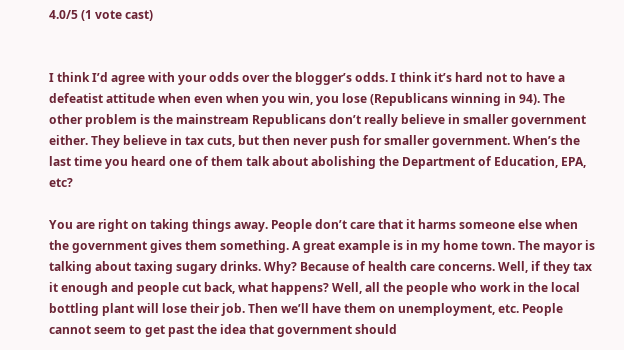4.0/5 (1 vote cast)


I think I’d agree with your odds over the blogger’s odds. I think it’s hard not to have a defeatist attitude when even when you win, you lose (Republicans winning in 94). The other problem is the mainstream Republicans don’t really believe in smaller government either. They believe in tax cuts, but then never push for smaller government. When’s the last time you heard one of them talk about abolishing the Department of Education, EPA, etc?

You are right on taking things away. People don’t care that it harms someone else when the government gives them something. A great example is in my home town. The mayor is talking about taxing sugary drinks. Why? Because of health care concerns. Well, if they tax it enough and people cut back, what happens? Well, all the people who work in the local bottling plant will lose their job. Then we’ll have them on unemployment, etc. People cannot seem to get past the idea that government should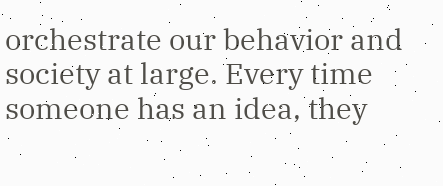orchestrate our behavior and society at large. Every time someone has an idea, they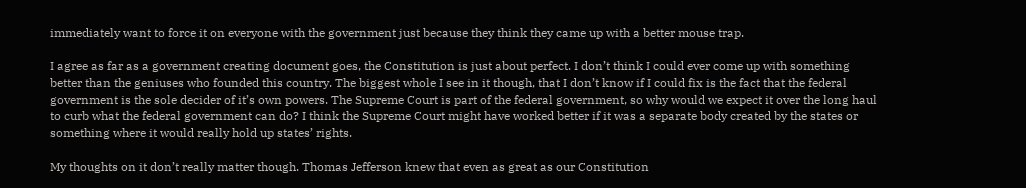immediately want to force it on everyone with the government just because they think they came up with a better mouse trap.

I agree as far as a government creating document goes, the Constitution is just about perfect. I don’t think I could ever come up with something better than the geniuses who founded this country. The biggest whole I see in it though, that I don’t know if I could fix is the fact that the federal government is the sole decider of it’s own powers. The Supreme Court is part of the federal government, so why would we expect it over the long haul to curb what the federal government can do? I think the Supreme Court might have worked better if it was a separate body created by the states or something where it would really hold up states’ rights.

My thoughts on it don’t really matter though. Thomas Jefferson knew that even as great as our Constitution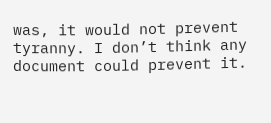was, it would not prevent tyranny. I don’t think any document could prevent it.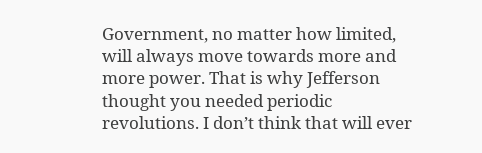Government, no matter how limited, will always move towards more and more power. That is why Jefferson thought you needed periodic revolutions. I don’t think that will ever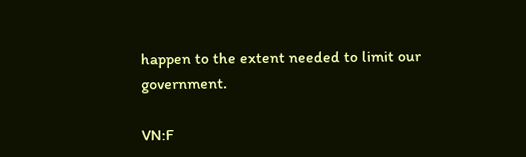happen to the extent needed to limit our government.

VN:F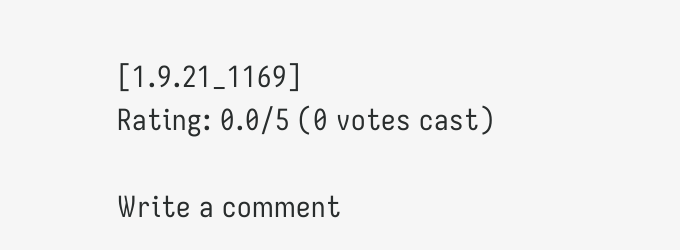[1.9.21_1169]
Rating: 0.0/5 (0 votes cast)

Write a comment